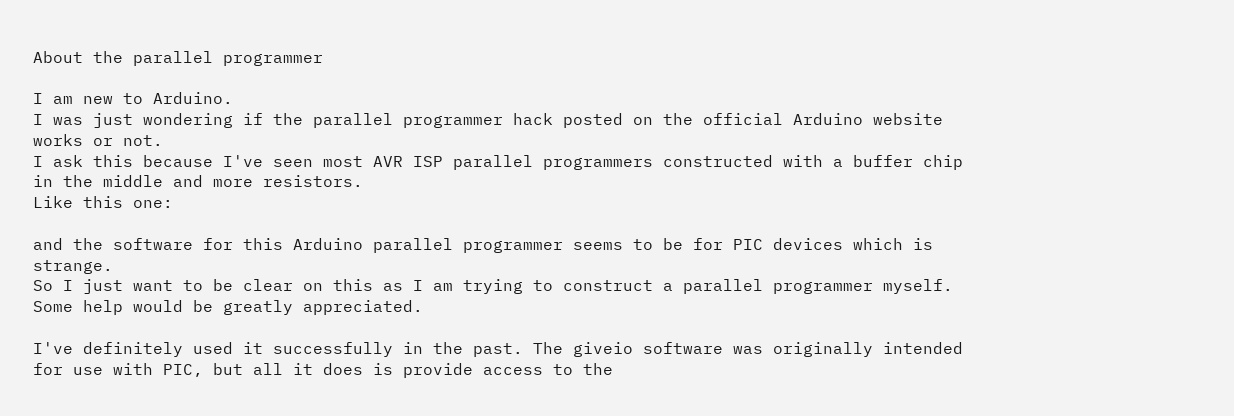About the parallel programmer

I am new to Arduino.
I was just wondering if the parallel programmer hack posted on the official Arduino website works or not.
I ask this because I've seen most AVR ISP parallel programmers constructed with a buffer chip in the middle and more resistors.
Like this one:

and the software for this Arduino parallel programmer seems to be for PIC devices which is strange.
So I just want to be clear on this as I am trying to construct a parallel programmer myself.
Some help would be greatly appreciated.

I've definitely used it successfully in the past. The giveio software was originally intended for use with PIC, but all it does is provide access to the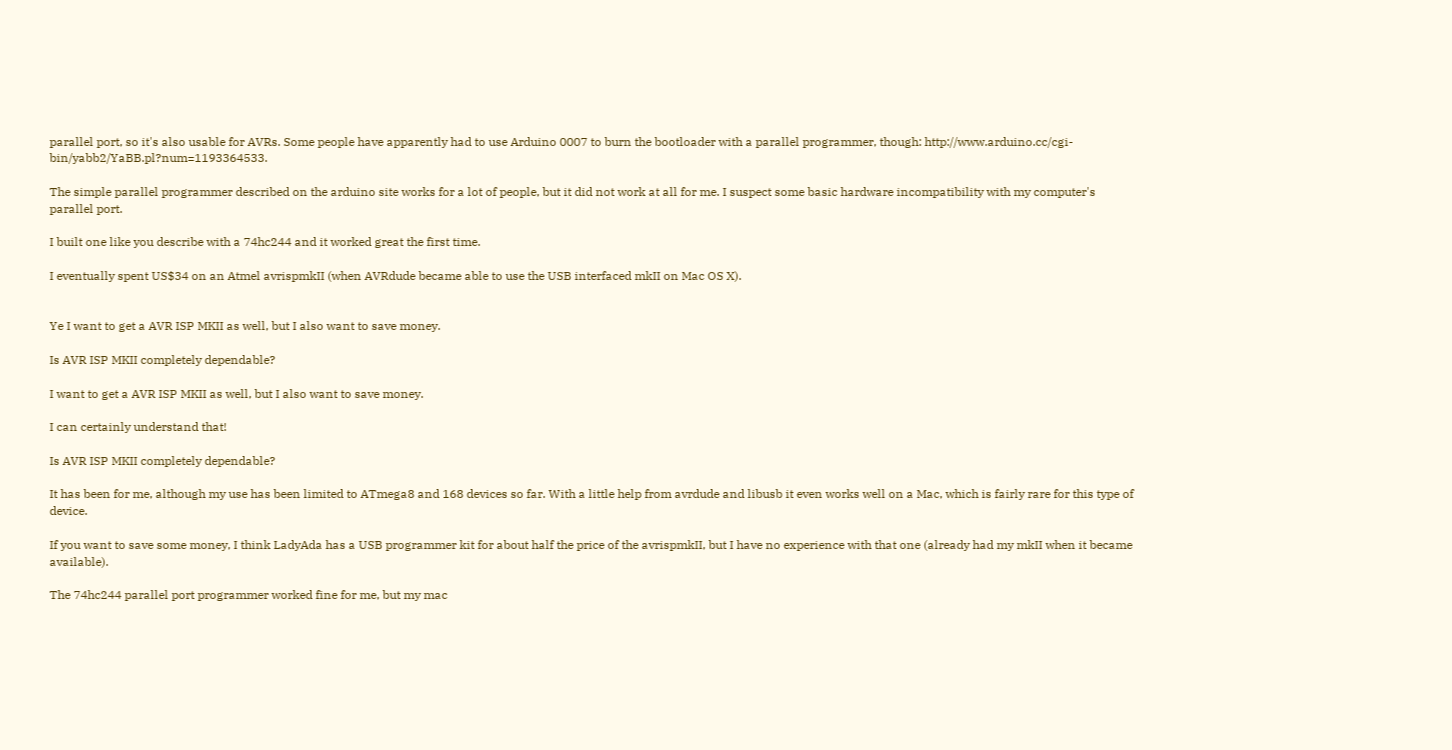parallel port, so it's also usable for AVRs. Some people have apparently had to use Arduino 0007 to burn the bootloader with a parallel programmer, though: http://www.arduino.cc/cgi-bin/yabb2/YaBB.pl?num=1193364533.

The simple parallel programmer described on the arduino site works for a lot of people, but it did not work at all for me. I suspect some basic hardware incompatibility with my computer's parallel port.

I built one like you describe with a 74hc244 and it worked great the first time.

I eventually spent US$34 on an Atmel avrispmkII (when AVRdude became able to use the USB interfaced mkII on Mac OS X).


Ye I want to get a AVR ISP MKII as well, but I also want to save money.

Is AVR ISP MKII completely dependable?

I want to get a AVR ISP MKII as well, but I also want to save money.

I can certainly understand that!

Is AVR ISP MKII completely dependable?

It has been for me, although my use has been limited to ATmega8 and 168 devices so far. With a little help from avrdude and libusb it even works well on a Mac, which is fairly rare for this type of device.

If you want to save some money, I think LadyAda has a USB programmer kit for about half the price of the avrispmkII, but I have no experience with that one (already had my mkII when it became available).

The 74hc244 parallel port programmer worked fine for me, but my mac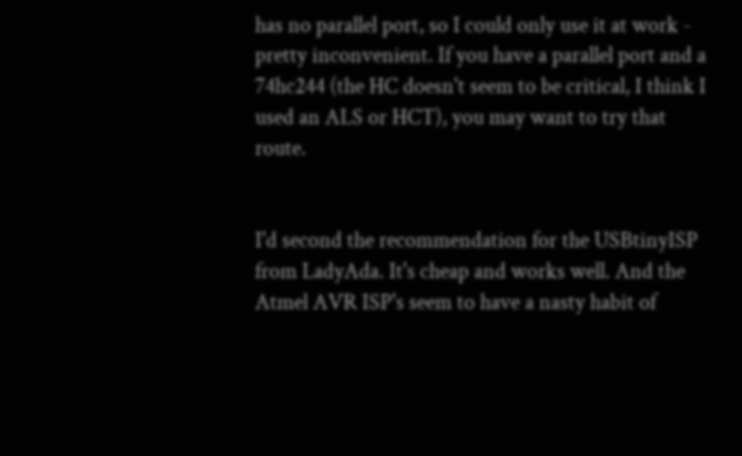has no parallel port, so I could only use it at work - pretty inconvenient. If you have a parallel port and a 74hc244 (the HC doesn't seem to be critical, I think I used an ALS or HCT), you may want to try that route.


I'd second the recommendation for the USBtinyISP from LadyAda. It's cheap and works well. And the Atmel AVR ISP's seem to have a nasty habit of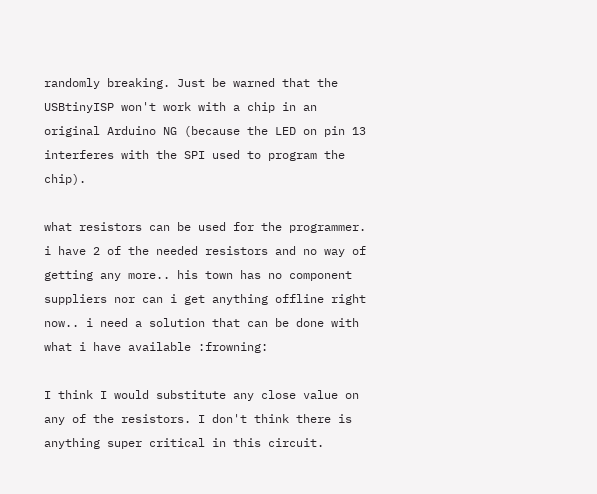randomly breaking. Just be warned that the USBtinyISP won't work with a chip in an original Arduino NG (because the LED on pin 13 interferes with the SPI used to program the chip).

what resistors can be used for the programmer. i have 2 of the needed resistors and no way of getting any more.. his town has no component suppliers nor can i get anything offline right now.. i need a solution that can be done with what i have available :frowning:

I think I would substitute any close value on any of the resistors. I don't think there is anything super critical in this circuit.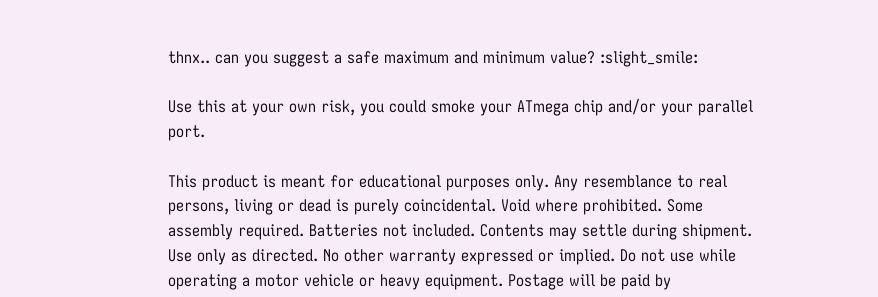thnx.. can you suggest a safe maximum and minimum value? :slight_smile:

Use this at your own risk, you could smoke your ATmega chip and/or your parallel port.

This product is meant for educational purposes only. Any resemblance to real persons, living or dead is purely coincidental. Void where prohibited. Some assembly required. Batteries not included. Contents may settle during shipment. Use only as directed. No other warranty expressed or implied. Do not use while operating a motor vehicle or heavy equipment. Postage will be paid by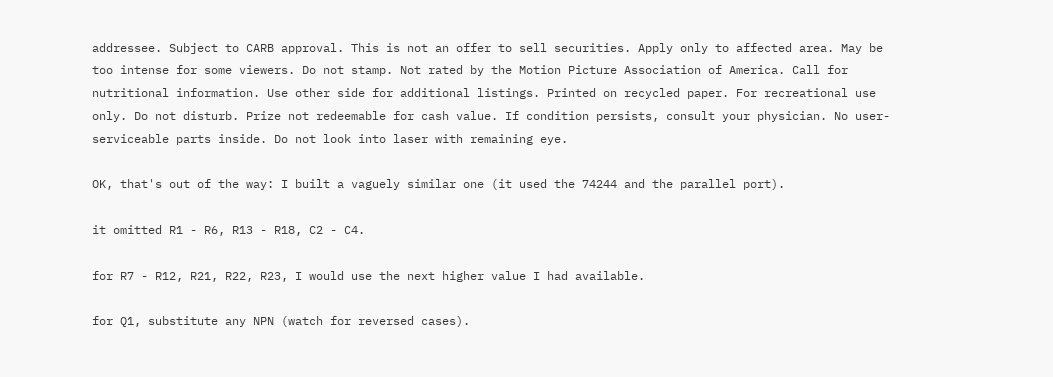addressee. Subject to CARB approval. This is not an offer to sell securities. Apply only to affected area. May be too intense for some viewers. Do not stamp. Not rated by the Motion Picture Association of America. Call for nutritional information. Use other side for additional listings. Printed on recycled paper. For recreational use only. Do not disturb. Prize not redeemable for cash value. If condition persists, consult your physician. No user-serviceable parts inside. Do not look into laser with remaining eye.

OK, that's out of the way: I built a vaguely similar one (it used the 74244 and the parallel port).

it omitted R1 - R6, R13 - R18, C2 - C4.

for R7 - R12, R21, R22, R23, I would use the next higher value I had available.

for Q1, substitute any NPN (watch for reversed cases).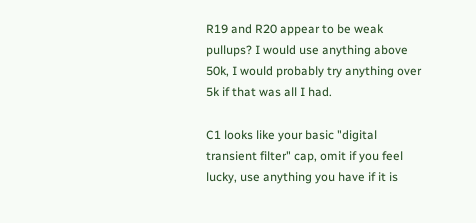R19 and R20 appear to be weak pullups? I would use anything above 50k, I would probably try anything over 5k if that was all I had.

C1 looks like your basic "digital transient filter" cap, omit if you feel lucky, use anything you have if it is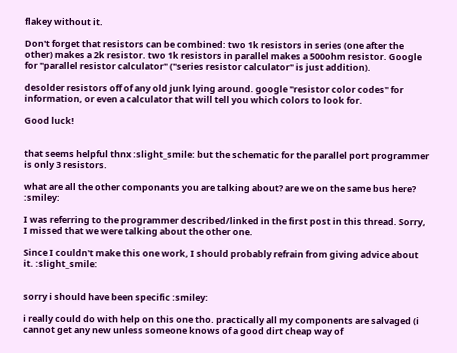flakey without it.

Don't forget that resistors can be combined: two 1k resistors in series (one after the other) makes a 2k resistor. two 1k resistors in parallel makes a 500ohm resistor. Google for "parallel resistor calculator" ("series resistor calculator" is just addition).

desolder resistors off of any old junk lying around. google "resistor color codes" for information, or even a calculator that will tell you which colors to look for.

Good luck!


that seems helpful thnx :slight_smile: but the schematic for the parallel port programmer is only 3 resistors.

what are all the other componants you are talking about? are we on the same bus here? :smiley:

I was referring to the programmer described/linked in the first post in this thread. Sorry, I missed that we were talking about the other one.

Since I couldn't make this one work, I should probably refrain from giving advice about it. :slight_smile:


sorry i should have been specific :smiley:

i really could do with help on this one tho. practically all my components are salvaged (i cannot get any new unless someone knows of a good dirt cheap way of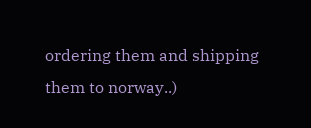ordering them and shipping them to norway..)